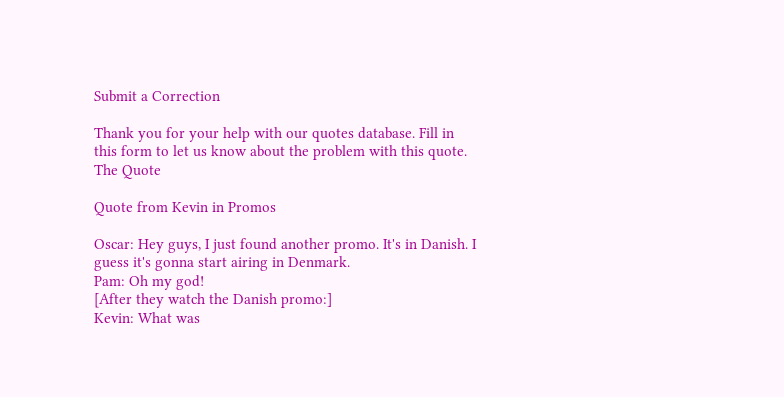Submit a Correction

Thank you for your help with our quotes database. Fill in this form to let us know about the problem with this quote.
The Quote

Quote from Kevin in Promos

Oscar: Hey guys, I just found another promo. It's in Danish. I guess it's gonna start airing in Denmark.
Pam: Oh my god!
[After they watch the Danish promo:]
Kevin: What was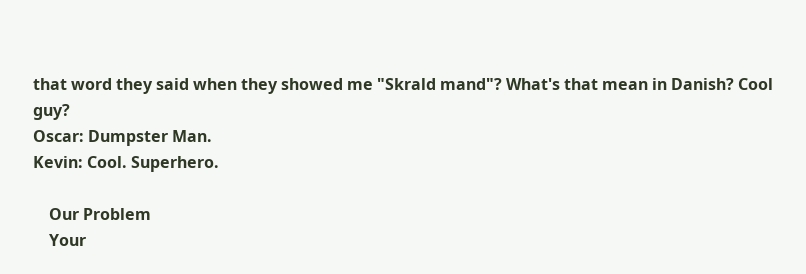that word they said when they showed me "Skrald mand"? What's that mean in Danish? Cool guy?
Oscar: Dumpster Man.
Kevin: Cool. Superhero.

    Our Problem
    Your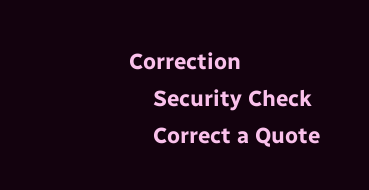Correction
    Security Check
    Correct a Quote